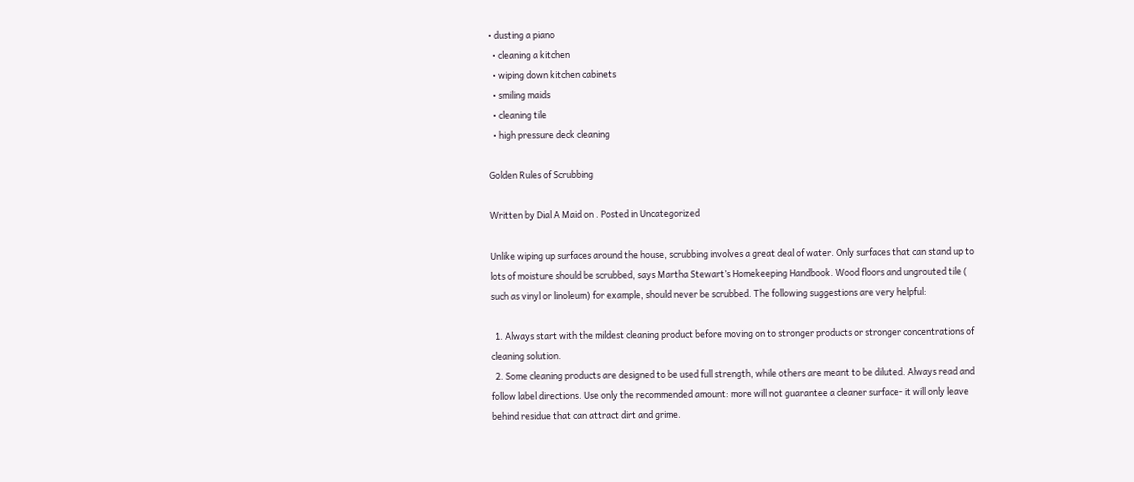• dusting a piano
  • cleaning a kitchen
  • wiping down kitchen cabinets
  • smiling maids
  • cleaning tile
  • high pressure deck cleaning

Golden Rules of Scrubbing

Written by Dial A Maid on . Posted in Uncategorized

Unlike wiping up surfaces around the house, scrubbing involves a great deal of water. Only surfaces that can stand up to lots of moisture should be scrubbed, says Martha Stewart’s Homekeeping Handbook. Wood floors and ungrouted tile ( such as vinyl or linoleum) for example, should never be scrubbed. The following suggestions are very helpful:

  1. Always start with the mildest cleaning product before moving on to stronger products or stronger concentrations of cleaning solution.
  2. Some cleaning products are designed to be used full strength, while others are meant to be diluted. Always read and follow label directions. Use only the recommended amount: more will not guarantee a cleaner surface- it will only leave behind residue that can attract dirt and grime.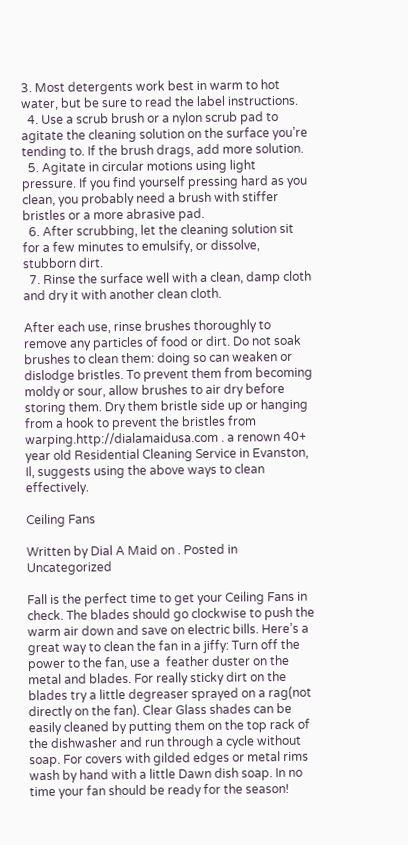3. Most detergents work best in warm to hot water, but be sure to read the label instructions.
  4. Use a scrub brush or a nylon scrub pad to agitate the cleaning solution on the surface you’re tending to. If the brush drags, add more solution.
  5. Agitate in circular motions using light pressure. If you find yourself pressing hard as you clean, you probably need a brush with stiffer bristles or a more abrasive pad.
  6. After scrubbing, let the cleaning solution sit for a few minutes to emulsify, or dissolve, stubborn dirt.
  7. Rinse the surface well with a clean, damp cloth and dry it with another clean cloth.

After each use, rinse brushes thoroughly to remove any particles of food or dirt. Do not soak brushes to clean them: doing so can weaken or dislodge bristles. To prevent them from becoming moldy or sour, allow brushes to air dry before storing them. Dry them bristle side up or hanging from a hook to prevent the bristles from warping.http://dialamaidusa.com . a renown 40+ year old Residential Cleaning Service in Evanston, Il, suggests using the above ways to clean effectively.

Ceiling Fans

Written by Dial A Maid on . Posted in Uncategorized

Fall is the perfect time to get your Ceiling Fans in check. The blades should go clockwise to push the warm air down and save on electric bills. Here’s a great way to clean the fan in a jiffy: Turn off the power to the fan, use a  feather duster on the metal and blades. For really sticky dirt on the blades try a little degreaser sprayed on a rag(not directly on the fan). Clear Glass shades can be easily cleaned by putting them on the top rack of the dishwasher and run through a cycle without soap. For covers with gilded edges or metal rims wash by hand with a little Dawn dish soap. In no time your fan should be ready for the season!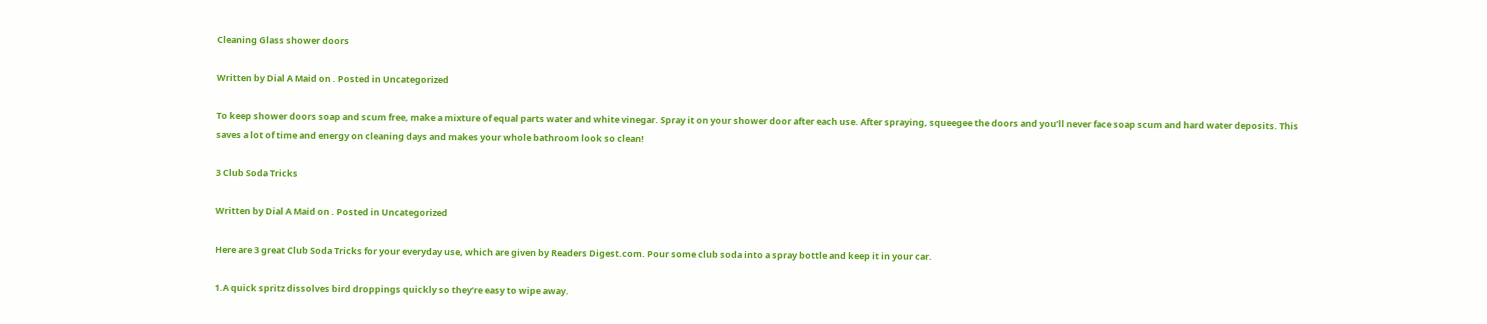Cleaning Glass shower doors

Written by Dial A Maid on . Posted in Uncategorized

To keep shower doors soap and scum free, make a mixture of equal parts water and white vinegar. Spray it on your shower door after each use. After spraying, squeegee the doors and you’ll never face soap scum and hard water deposits. This saves a lot of time and energy on cleaning days and makes your whole bathroom look so clean!

3 Club Soda Tricks

Written by Dial A Maid on . Posted in Uncategorized

Here are 3 great Club Soda Tricks for your everyday use, which are given by Readers Digest.com. Pour some club soda into a spray bottle and keep it in your car.

1.A quick spritz dissolves bird droppings quickly so they’re easy to wipe away.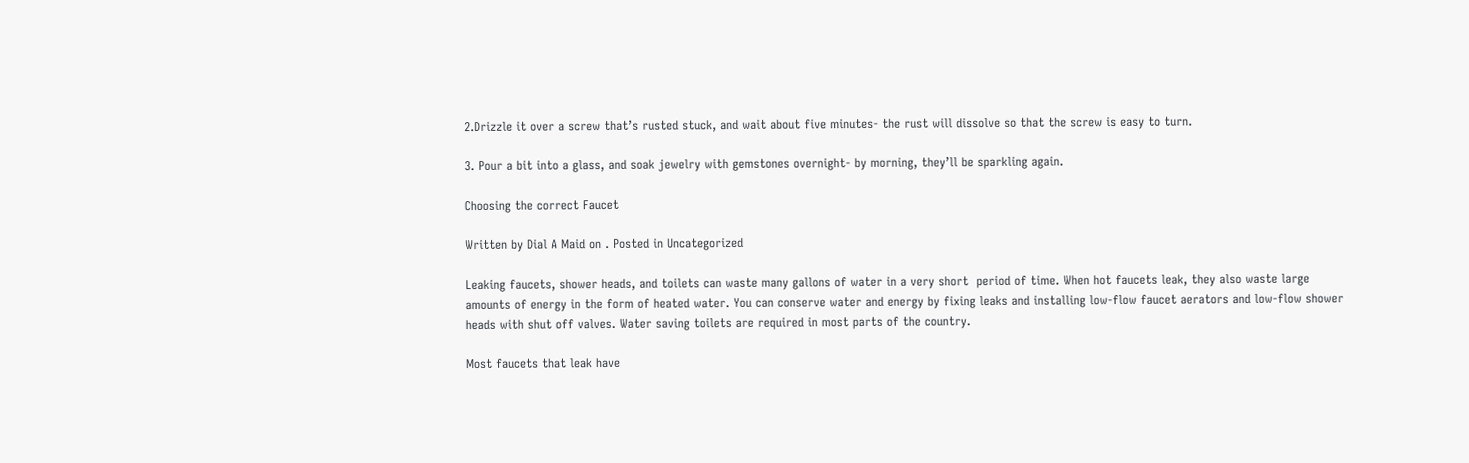2.Drizzle it over a screw that’s rusted stuck, and wait about five minutes- the rust will dissolve so that the screw is easy to turn.

3. Pour a bit into a glass, and soak jewelry with gemstones overnight- by morning, they’ll be sparkling again.

Choosing the correct Faucet

Written by Dial A Maid on . Posted in Uncategorized

Leaking faucets, shower heads, and toilets can waste many gallons of water in a very short  period of time. When hot faucets leak, they also waste large amounts of energy in the form of heated water. You can conserve water and energy by fixing leaks and installing low-flow faucet aerators and low-flow shower heads with shut off valves. Water saving toilets are required in most parts of the country.

Most faucets that leak have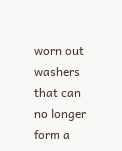worn out washers that can no longer form a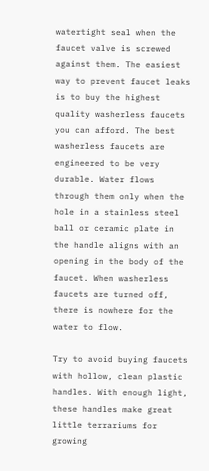watertight seal when the faucet valve is screwed against them. The easiest way to prevent faucet leaks is to buy the highest quality washerless faucets you can afford. The best washerless faucets are engineered to be very durable. Water flows through them only when the hole in a stainless steel ball or ceramic plate in the handle aligns with an opening in the body of the faucet. When washerless faucets are turned off, there is nowhere for the water to flow.

Try to avoid buying faucets with hollow, clean plastic handles. With enough light, these handles make great little terrariums for growing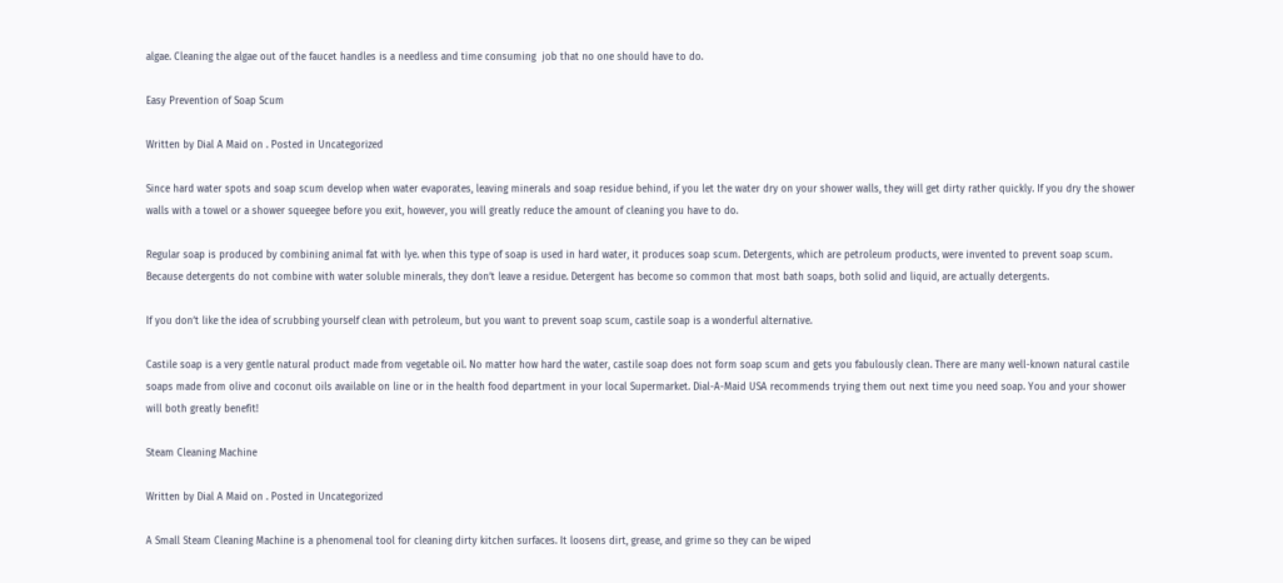algae. Cleaning the algae out of the faucet handles is a needless and time consuming  job that no one should have to do.

Easy Prevention of Soap Scum

Written by Dial A Maid on . Posted in Uncategorized

Since hard water spots and soap scum develop when water evaporates, leaving minerals and soap residue behind, if you let the water dry on your shower walls, they will get dirty rather quickly. If you dry the shower walls with a towel or a shower squeegee before you exit, however, you will greatly reduce the amount of cleaning you have to do.

Regular soap is produced by combining animal fat with lye. when this type of soap is used in hard water, it produces soap scum. Detergents, which are petroleum products, were invented to prevent soap scum. Because detergents do not combine with water soluble minerals, they don’t leave a residue. Detergent has become so common that most bath soaps, both solid and liquid, are actually detergents.

If you don’t like the idea of scrubbing yourself clean with petroleum, but you want to prevent soap scum, castile soap is a wonderful alternative.

Castile soap is a very gentle natural product made from vegetable oil. No matter how hard the water, castile soap does not form soap scum and gets you fabulously clean. There are many well-known natural castile soaps made from olive and coconut oils available on line or in the health food department in your local Supermarket. Dial-A-Maid USA recommends trying them out next time you need soap. You and your shower will both greatly benefit!

Steam Cleaning Machine

Written by Dial A Maid on . Posted in Uncategorized

A Small Steam Cleaning Machine is a phenomenal tool for cleaning dirty kitchen surfaces. It loosens dirt, grease, and grime so they can be wiped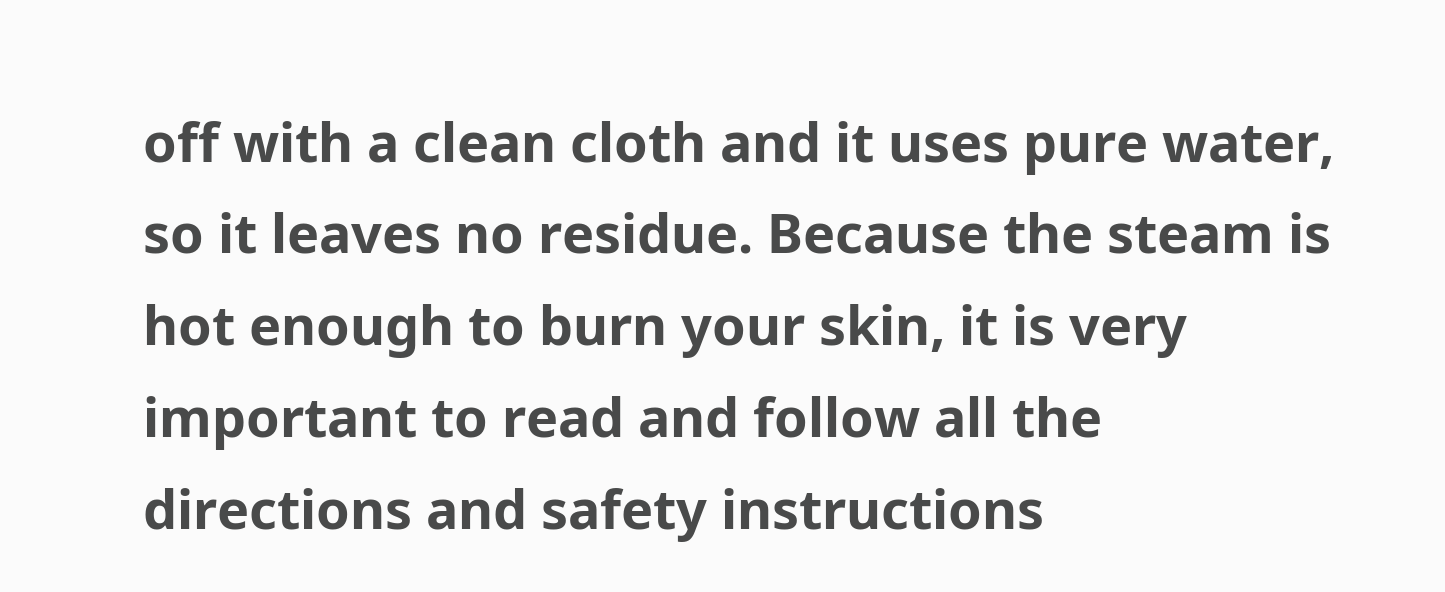off with a clean cloth and it uses pure water, so it leaves no residue. Because the steam is hot enough to burn your skin, it is very important to read and follow all the directions and safety instructions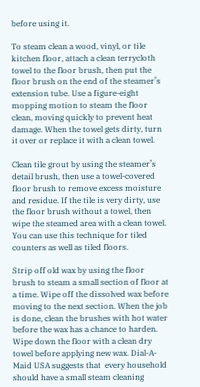before using it.

To steam clean a wood, vinyl, or tile kitchen floor, attach a clean terrycloth towel to the floor brush, then put the floor brush on the end of the steamer’s extension tube. Use a figure-eight mopping motion to steam the floor clean, moving quickly to prevent heat damage. When the towel gets dirty, turn it over or replace it with a clean towel.

Clean tile grout by using the steamer’s detail brush, then use a towel-covered floor brush to remove excess moisture and residue. If the tile is very dirty, use the floor brush without a towel, then wipe the steamed area with a clean towel. You can use this technique for tiled counters as well as tiled floors.

Strip off old wax by using the floor brush to steam a small section of floor at a time. Wipe off the dissolved wax before moving to the next section. When the job is done, clean the brushes with hot water before the wax has a chance to harden. Wipe down the floor with a clean dry towel before applying new wax. Dial-A-Maid USA suggests that  every household should have a small steam cleaning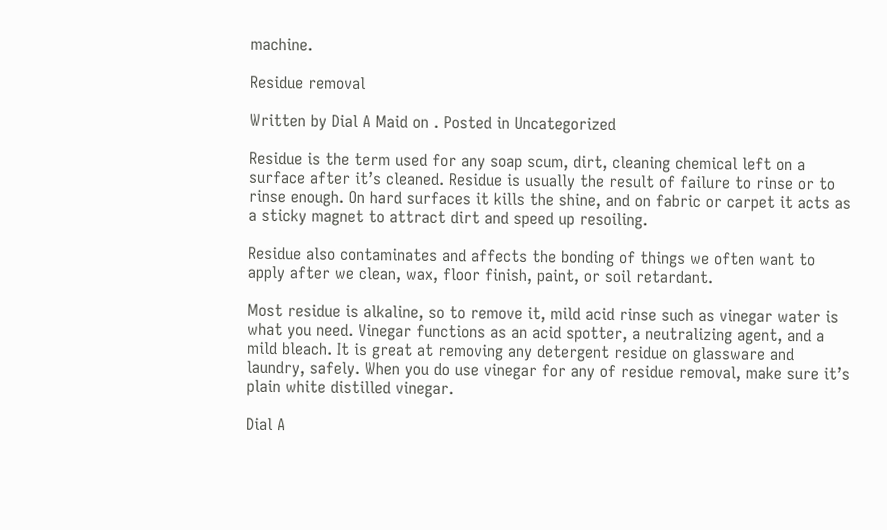machine.

Residue removal

Written by Dial A Maid on . Posted in Uncategorized

Residue is the term used for any soap scum, dirt, cleaning chemical left on a surface after it’s cleaned. Residue is usually the result of failure to rinse or to rinse enough. On hard surfaces it kills the shine, and on fabric or carpet it acts as a sticky magnet to attract dirt and speed up resoiling.

Residue also contaminates and affects the bonding of things we often want to apply after we clean, wax, floor finish, paint, or soil retardant.

Most residue is alkaline, so to remove it, mild acid rinse such as vinegar water is what you need. Vinegar functions as an acid spotter, a neutralizing agent, and a mild bleach. It is great at removing any detergent residue on glassware and laundry, safely. When you do use vinegar for any of residue removal, make sure it’s plain white distilled vinegar.

Dial A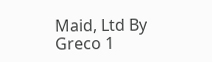Maid, Ltd By Greco 1